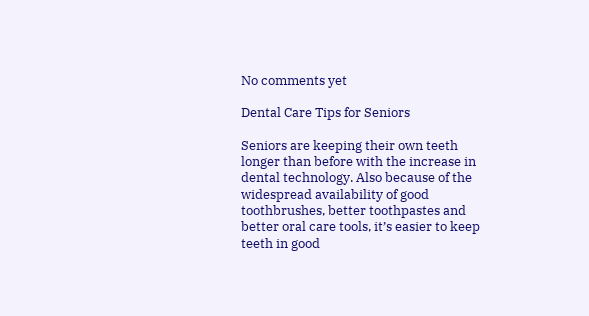No comments yet

Dental Care Tips for Seniors

Seniors are keeping their own teeth longer than before with the increase in dental technology. Also because of the widespread availability of good toothbrushes, better toothpastes and better oral care tools, it’s easier to keep teeth in good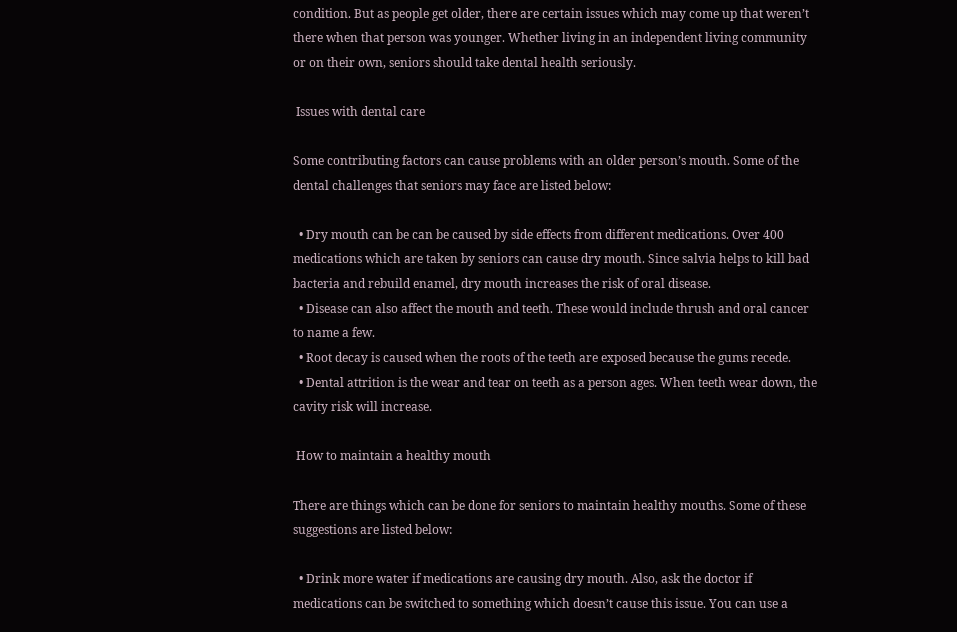condition. But as people get older, there are certain issues which may come up that weren’t there when that person was younger. Whether living in an independent living community or on their own, seniors should take dental health seriously.

 Issues with dental care

Some contributing factors can cause problems with an older person’s mouth. Some of the dental challenges that seniors may face are listed below:

  • Dry mouth can be can be caused by side effects from different medications. Over 400 medications which are taken by seniors can cause dry mouth. Since salvia helps to kill bad bacteria and rebuild enamel, dry mouth increases the risk of oral disease.
  • Disease can also affect the mouth and teeth. These would include thrush and oral cancer to name a few.
  • Root decay is caused when the roots of the teeth are exposed because the gums recede.
  • Dental attrition is the wear and tear on teeth as a person ages. When teeth wear down, the cavity risk will increase.

 How to maintain a healthy mouth

There are things which can be done for seniors to maintain healthy mouths. Some of these suggestions are listed below:

  • Drink more water if medications are causing dry mouth. Also, ask the doctor if medications can be switched to something which doesn’t cause this issue. You can use a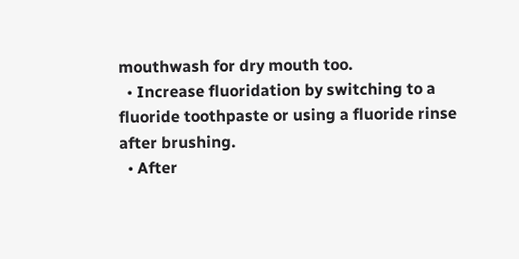mouthwash for dry mouth too.
  • Increase fluoridation by switching to a fluoride toothpaste or using a fluoride rinse after brushing.
  • After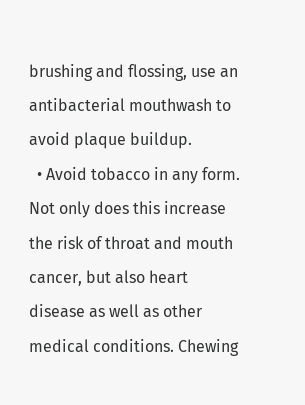brushing and flossing, use an antibacterial mouthwash to avoid plaque buildup.
  • Avoid tobacco in any form. Not only does this increase the risk of throat and mouth cancer, but also heart disease as well as other medical conditions. Chewing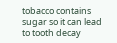tobacco contains sugar so it can lead to tooth decay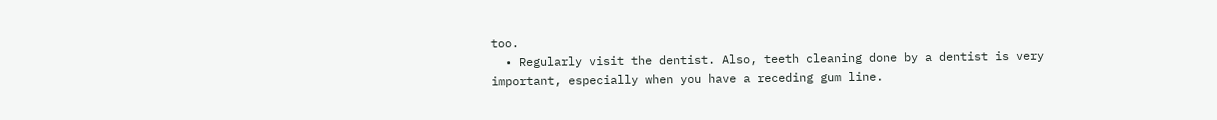too.
  • Regularly visit the dentist. Also, teeth cleaning done by a dentist is very important, especially when you have a receding gum line.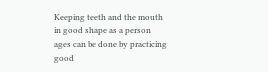Keeping teeth and the mouth in good shape as a person ages can be done by practicing good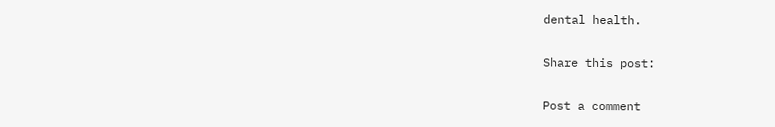dental health.

Share this post:

Post a comment